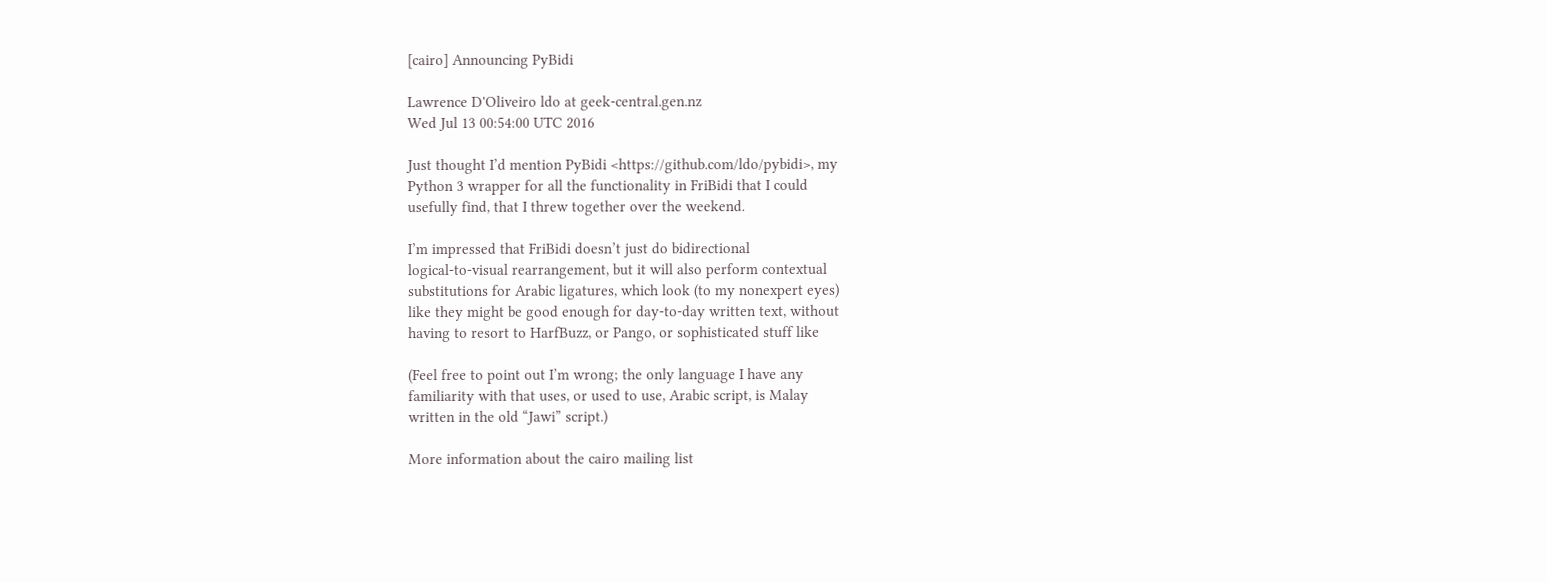[cairo] Announcing PyBidi

Lawrence D'Oliveiro ldo at geek-central.gen.nz
Wed Jul 13 00:54:00 UTC 2016

Just thought I’d mention PyBidi <https://github.com/ldo/pybidi>, my
Python 3 wrapper for all the functionality in FriBidi that I could
usefully find, that I threw together over the weekend.

I’m impressed that FriBidi doesn’t just do bidirectional
logical-to-visual rearrangement, but it will also perform contextual
substitutions for Arabic ligatures, which look (to my nonexpert eyes)
like they might be good enough for day-to-day written text, without
having to resort to HarfBuzz, or Pango, or sophisticated stuff like

(Feel free to point out I’m wrong; the only language I have any
familiarity with that uses, or used to use, Arabic script, is Malay
written in the old “Jawi” script.)

More information about the cairo mailing list